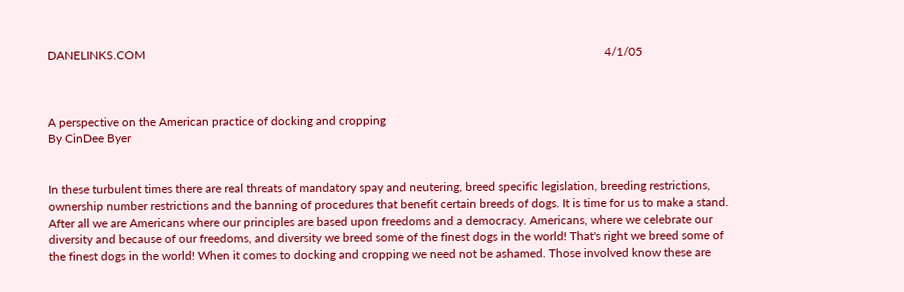DANELINKS.COM                                                                                                                                                         4/1/05



A perspective on the American practice of docking and cropping
By CinDee Byer


In these turbulent times there are real threats of mandatory spay and neutering, breed specific legislation, breeding restrictions, ownership number restrictions and the banning of procedures that benefit certain breeds of dogs. It is time for us to make a stand. After all we are Americans where our principles are based upon freedoms and a democracy. Americans, where we celebrate our diversity and because of our freedoms, and diversity we breed some of the finest dogs in the world! That's right we breed some of the finest dogs in the world! When it comes to docking and cropping we need not be ashamed. Those involved know these are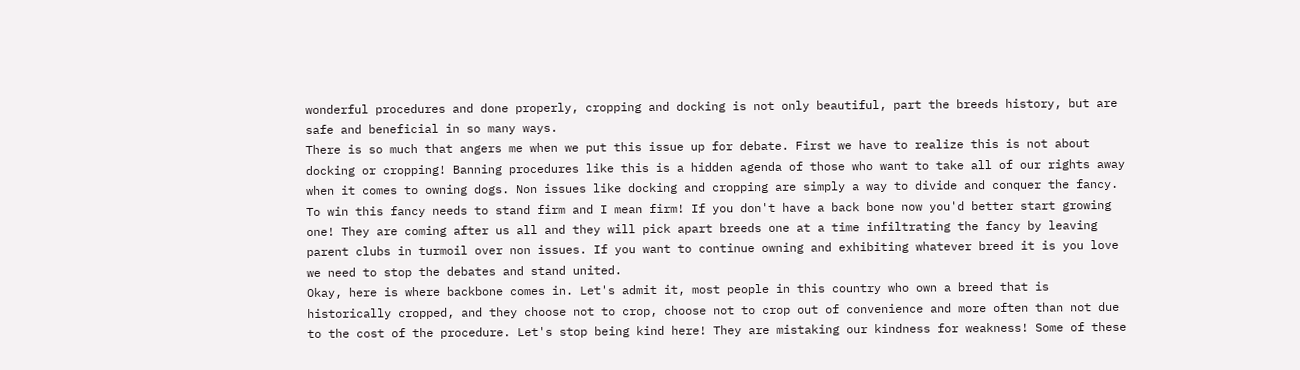wonderful procedures and done properly, cropping and docking is not only beautiful, part the breeds history, but are safe and beneficial in so many ways.
There is so much that angers me when we put this issue up for debate. First we have to realize this is not about docking or cropping! Banning procedures like this is a hidden agenda of those who want to take all of our rights away when it comes to owning dogs. Non issues like docking and cropping are simply a way to divide and conquer the fancy. To win this fancy needs to stand firm and I mean firm! If you don't have a back bone now you'd better start growing one! They are coming after us all and they will pick apart breeds one at a time infiltrating the fancy by leaving parent clubs in turmoil over non issues. If you want to continue owning and exhibiting whatever breed it is you love we need to stop the debates and stand united.
Okay, here is where backbone comes in. Let's admit it, most people in this country who own a breed that is historically cropped, and they choose not to crop, choose not to crop out of convenience and more often than not due to the cost of the procedure. Let's stop being kind here! They are mistaking our kindness for weakness! Some of these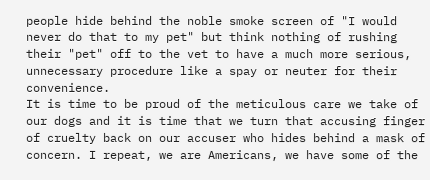people hide behind the noble smoke screen of "I would never do that to my pet" but think nothing of rushing their "pet" off to the vet to have a much more serious, unnecessary procedure like a spay or neuter for their convenience.
It is time to be proud of the meticulous care we take of our dogs and it is time that we turn that accusing finger of cruelty back on our accuser who hides behind a mask of concern. I repeat, we are Americans, we have some of the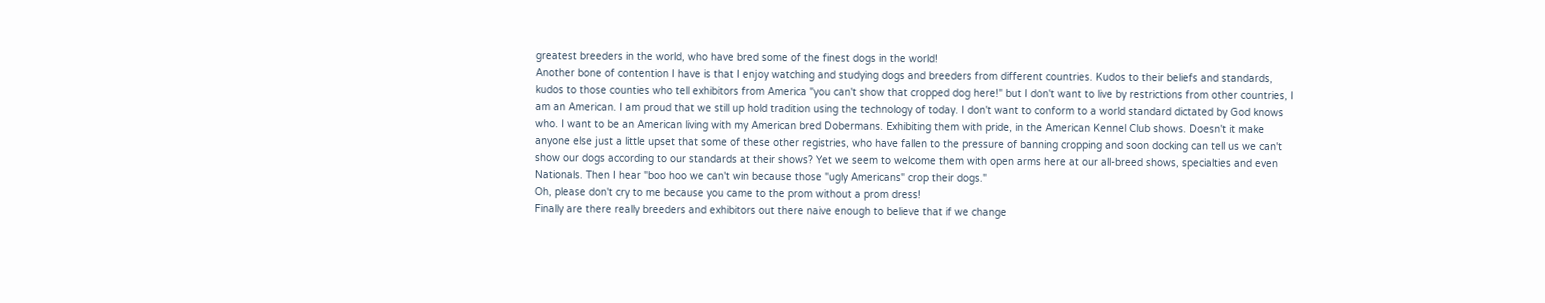greatest breeders in the world, who have bred some of the finest dogs in the world!
Another bone of contention I have is that I enjoy watching and studying dogs and breeders from different countries. Kudos to their beliefs and standards, kudos to those counties who tell exhibitors from America "you can't show that cropped dog here!" but I don't want to live by restrictions from other countries, I am an American. I am proud that we still up hold tradition using the technology of today. I don't want to conform to a world standard dictated by God knows who. I want to be an American living with my American bred Dobermans. Exhibiting them with pride, in the American Kennel Club shows. Doesn't it make anyone else just a little upset that some of these other registries, who have fallen to the pressure of banning cropping and soon docking can tell us we can't show our dogs according to our standards at their shows? Yet we seem to welcome them with open arms here at our all-breed shows, specialties and even Nationals. Then I hear "boo hoo we can't win because those "ugly Americans" crop their dogs."
Oh, please don't cry to me because you came to the prom without a prom dress!
Finally are there really breeders and exhibitors out there naive enough to believe that if we change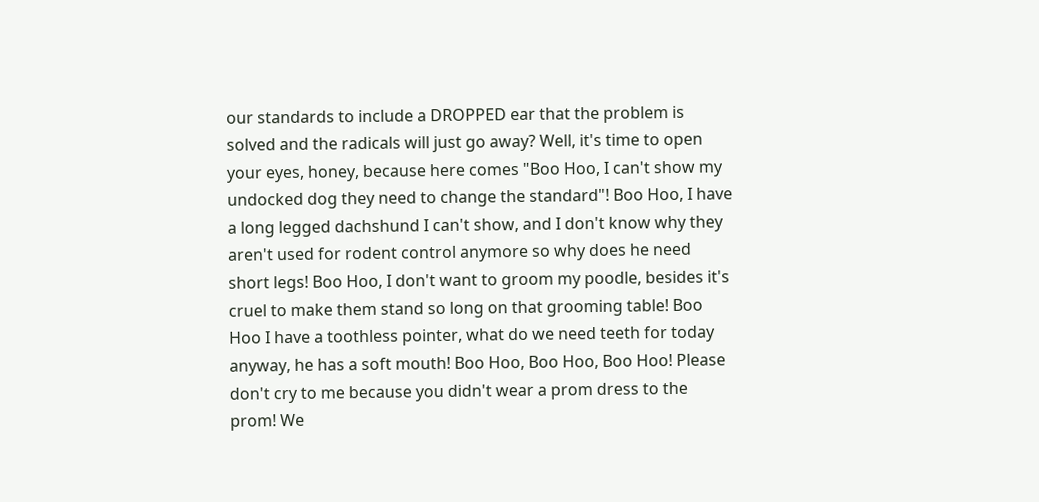our standards to include a DROPPED ear that the problem is solved and the radicals will just go away? Well, it's time to open your eyes, honey, because here comes "Boo Hoo, I can't show my undocked dog they need to change the standard"! Boo Hoo, I have a long legged dachshund I can't show, and I don't know why they aren't used for rodent control anymore so why does he need short legs! Boo Hoo, I don't want to groom my poodle, besides it's cruel to make them stand so long on that grooming table! Boo Hoo I have a toothless pointer, what do we need teeth for today anyway, he has a soft mouth! Boo Hoo, Boo Hoo, Boo Hoo! Please don't cry to me because you didn't wear a prom dress to the prom! We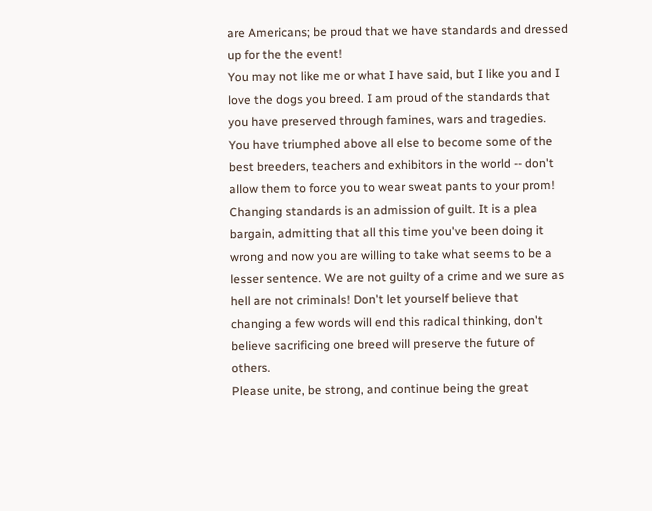are Americans; be proud that we have standards and dressed up for the the event!
You may not like me or what I have said, but I like you and I love the dogs you breed. I am proud of the standards that you have preserved through famines, wars and tragedies. You have triumphed above all else to become some of the best breeders, teachers and exhibitors in the world -- don't allow them to force you to wear sweat pants to your prom! Changing standards is an admission of guilt. It is a plea bargain, admitting that all this time you've been doing it wrong and now you are willing to take what seems to be a lesser sentence. We are not guilty of a crime and we sure as hell are not criminals! Don't let yourself believe that changing a few words will end this radical thinking, don't believe sacrificing one breed will preserve the future of others.
Please unite, be strong, and continue being the great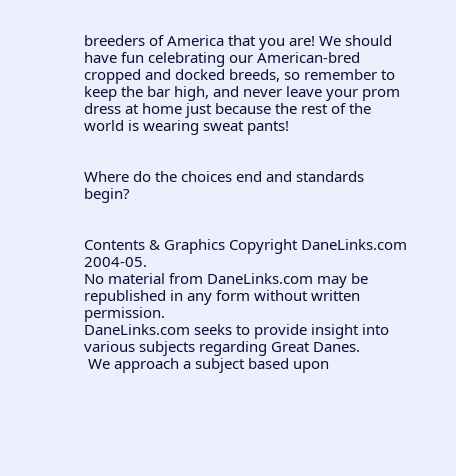breeders of America that you are! We should have fun celebrating our American-bred cropped and docked breeds, so remember to keep the bar high, and never leave your prom dress at home just because the rest of the world is wearing sweat pants!


Where do the choices end and standards begin?


Contents & Graphics Copyright DaneLinks.com 2004-05.
No material from DaneLinks.com may be republished in any form without written permission.
DaneLinks.com seeks to provide insight into various subjects regarding Great Danes.
 We approach a subject based upon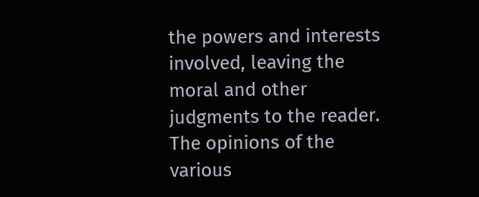the powers and interests involved, leaving the moral and other judgments to the reader. The opinions of the various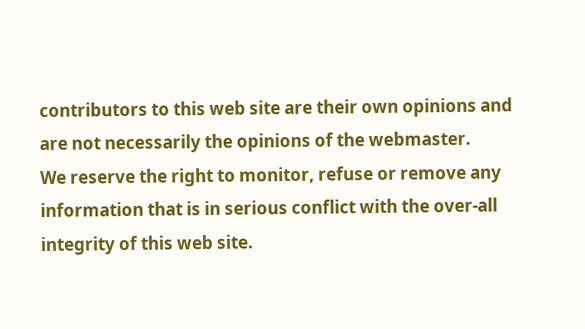contributors to this web site are their own opinions and are not necessarily the opinions of the webmaster.
We reserve the right to monitor, refuse or remove any information that is in serious conflict with the over-all integrity of this web site.